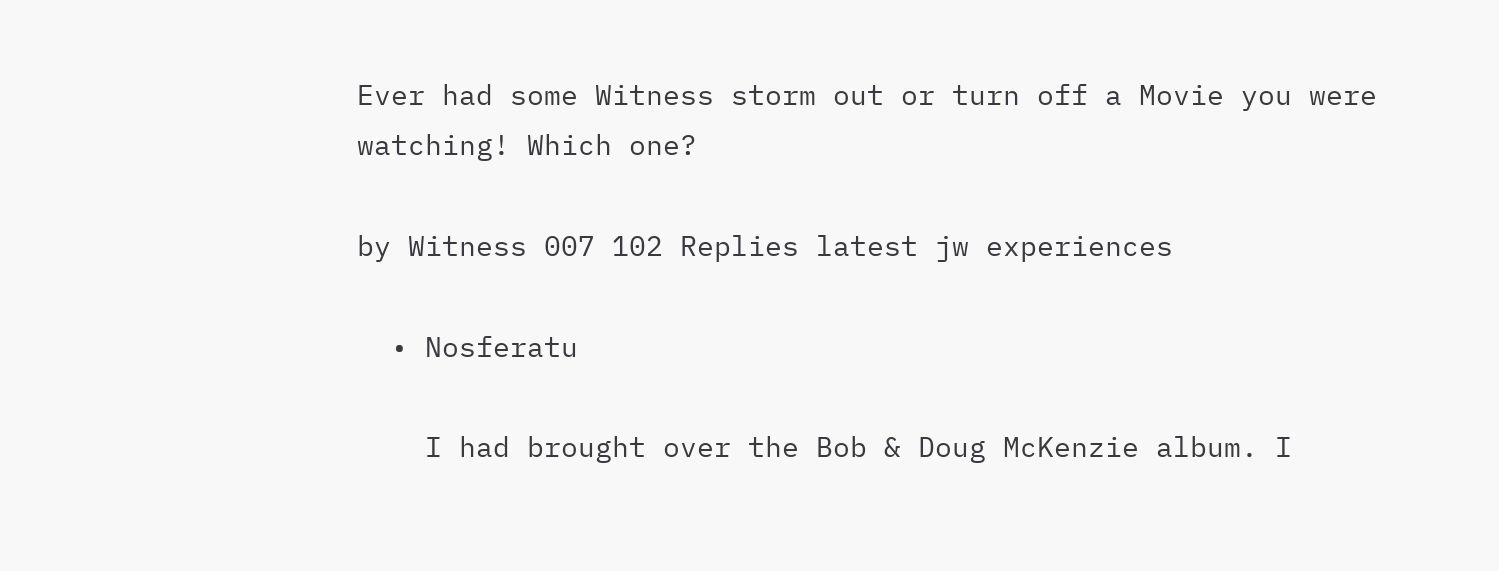Ever had some Witness storm out or turn off a Movie you were watching! Which one?

by Witness 007 102 Replies latest jw experiences

  • Nosferatu

    I had brought over the Bob & Doug McKenzie album. I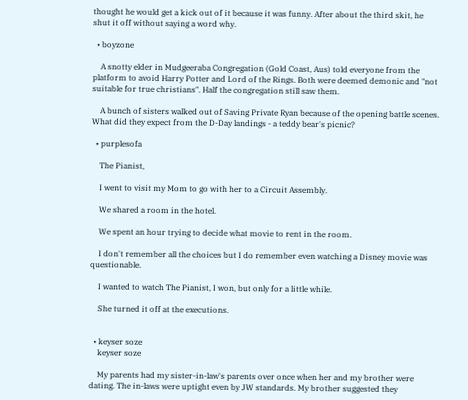thought he would get a kick out of it because it was funny. After about the third skit, he shut it off without saying a word why.

  • boyzone

    A snotty elder in Mudgeeraba Congregation (Gold Coast, Aus) told everyone from the platform to avoid Harry Potter and Lord of the Rings. Both were deemed demonic and "not suitable for true christians". Half the congregation still saw them.

    A bunch of sisters walked out of Saving Private Ryan because of the opening battle scenes. What did they expect from the D-Day landings - a teddy bear's picnic?

  • purplesofa

    The Pianist,

    I went to visit my Mom to go with her to a Circuit Assembly.

    We shared a room in the hotel.

    We spent an hour trying to decide what movie to rent in the room.

    I don't remember all the choices but I do remember even watching a Disney movie was questionable.

    I wanted to watch The Pianist, I won, but only for a little while.

    She turned it off at the executions.


  • keyser soze
    keyser soze

    My parents had my sister-in-law's parents over once when her and my brother were dating. The in-laws were uptight even by JW standards. My brother suggested they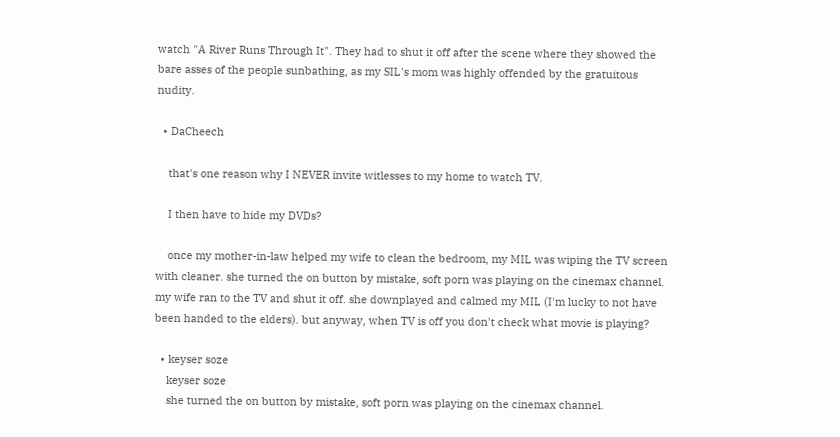watch "A River Runs Through It". They had to shut it off after the scene where they showed the bare asses of the people sunbathing, as my SIL's mom was highly offended by the gratuitous nudity.

  • DaCheech

    that's one reason why I NEVER invite witlesses to my home to watch TV.

    I then have to hide my DVDs?

    once my mother-in-law helped my wife to clean the bedroom, my MIL was wiping the TV screen with cleaner. she turned the on button by mistake, soft porn was playing on the cinemax channel. my wife ran to the TV and shut it off. she downplayed and calmed my MIL (I'm lucky to not have been handed to the elders). but anyway, when TV is off you don't check what movie is playing?

  • keyser soze
    keyser soze
    she turned the on button by mistake, soft porn was playing on the cinemax channel.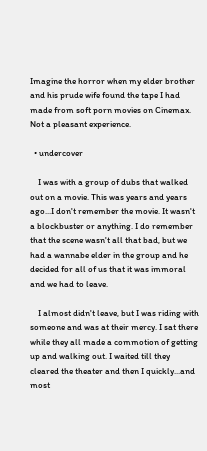Imagine the horror when my elder brother and his prude wife found the tape I had made from soft porn movies on Cinemax. Not a pleasant experience.

  • undercover

    I was with a group of dubs that walked out on a movie. This was years and years ago...I don't remember the movie. It wasn't a blockbuster or anything. I do remember that the scene wasn't all that bad, but we had a wannabe elder in the group and he decided for all of us that it was immoral and we had to leave.

    I almost didn't leave, but I was riding with someone and was at their mercy. I sat there while they all made a commotion of getting up and walking out. I waited till they cleared the theater and then I quickly...and most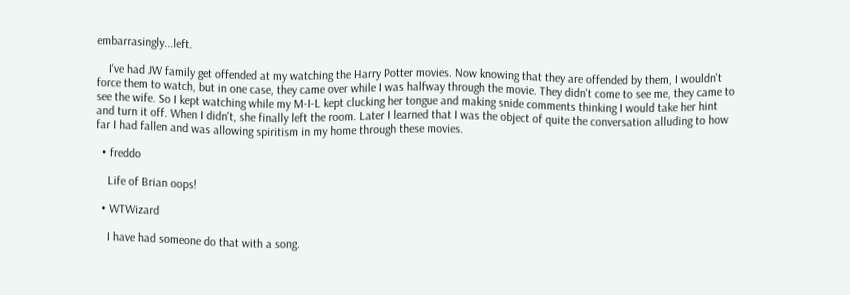embarrasingly...left.

    I've had JW family get offended at my watching the Harry Potter movies. Now knowing that they are offended by them, I wouldn't force them to watch, but in one case, they came over while I was halfway through the movie. They didn't come to see me, they came to see the wife. So I kept watching while my M-I-L kept clucking her tongue and making snide comments thinking I would take her hint and turn it off. When I didn't, she finally left the room. Later I learned that I was the object of quite the conversation alluding to how far I had fallen and was allowing spiritism in my home through these movies.

  • freddo

    Life of Brian oops!

  • WTWizard

    I have had someone do that with a song.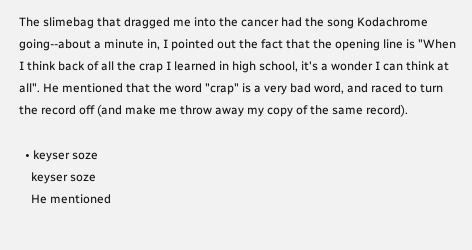The slimebag that dragged me into the cancer had the song Kodachrome going--about a minute in, I pointed out the fact that the opening line is "When I think back of all the crap I learned in high school, it's a wonder I can think at all". He mentioned that the word "crap" is a very bad word, and raced to turn the record off (and make me throw away my copy of the same record).

  • keyser soze
    keyser soze
    He mentioned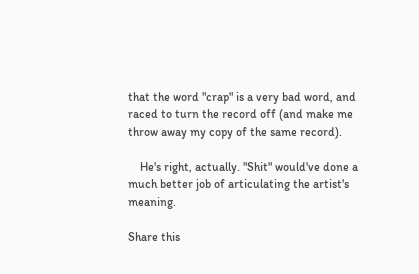that the word "crap" is a very bad word, and raced to turn the record off (and make me throw away my copy of the same record).

    He's right, actually. "Shit" would've done a much better job of articulating the artist's meaning.

Share this